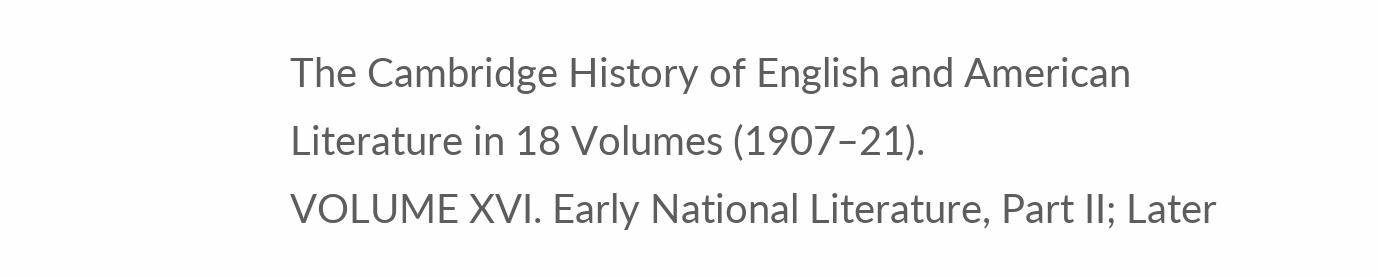The Cambridge History of English and American Literature in 18 Volumes (1907–21).
VOLUME XVI. Early National Literature, Part II; Later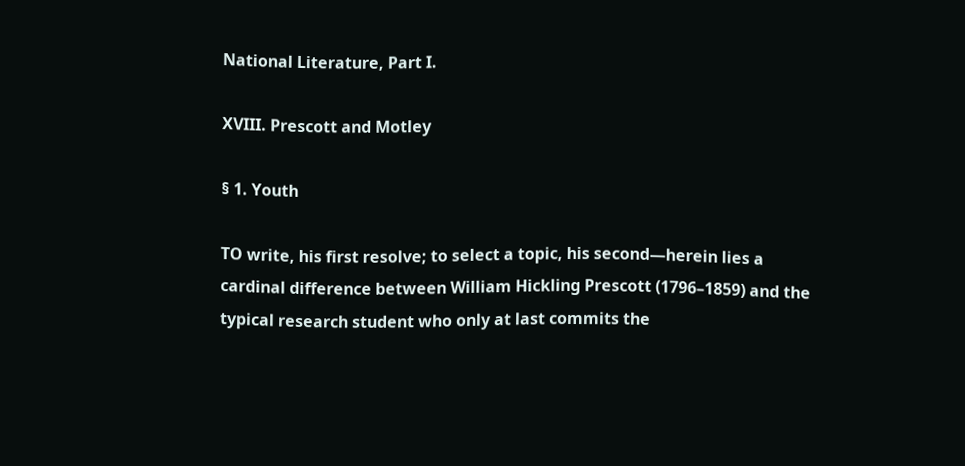National Literature, Part I.

XVIII. Prescott and Motley

§ 1. Youth

TO write, his first resolve; to select a topic, his second—herein lies a cardinal difference between William Hickling Prescott (1796–1859) and the typical research student who only at last commits the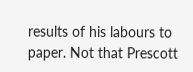results of his labours to paper. Not that Prescott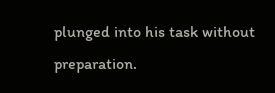plunged into his task without preparation.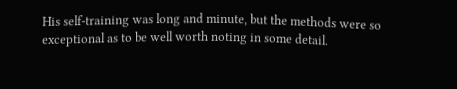His self-training was long and minute, but the methods were so exceptional as to be well worth noting in some detail.